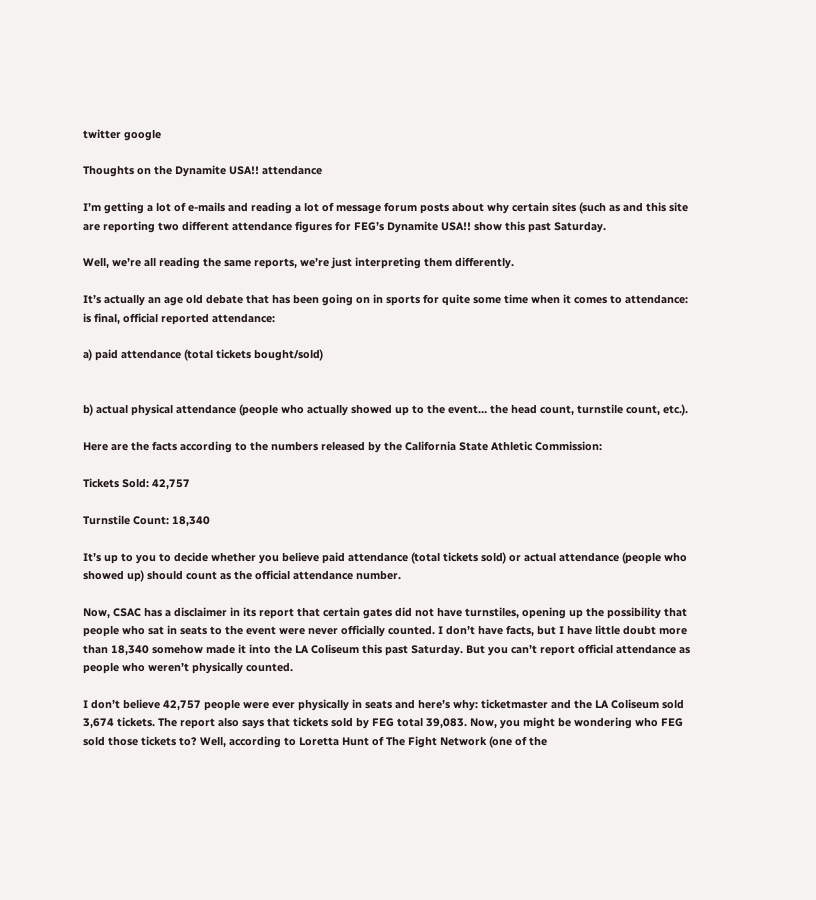twitter google

Thoughts on the Dynamite USA!! attendance

I’m getting a lot of e-mails and reading a lot of message forum posts about why certain sites (such as and this site are reporting two different attendance figures for FEG’s Dynamite USA!! show this past Saturday.

Well, we’re all reading the same reports, we’re just interpreting them differently.

It’s actually an age old debate that has been going on in sports for quite some time when it comes to attendance: is final, official reported attendance:

a) paid attendance (total tickets bought/sold)


b) actual physical attendance (people who actually showed up to the event… the head count, turnstile count, etc.).

Here are the facts according to the numbers released by the California State Athletic Commission:

Tickets Sold: 42,757

Turnstile Count: 18,340

It’s up to you to decide whether you believe paid attendance (total tickets sold) or actual attendance (people who showed up) should count as the official attendance number.

Now, CSAC has a disclaimer in its report that certain gates did not have turnstiles, opening up the possibility that people who sat in seats to the event were never officially counted. I don’t have facts, but I have little doubt more than 18,340 somehow made it into the LA Coliseum this past Saturday. But you can’t report official attendance as people who weren’t physically counted.

I don’t believe 42,757 people were ever physically in seats and here’s why: ticketmaster and the LA Coliseum sold 3,674 tickets. The report also says that tickets sold by FEG total 39,083. Now, you might be wondering who FEG sold those tickets to? Well, according to Loretta Hunt of The Fight Network (one of the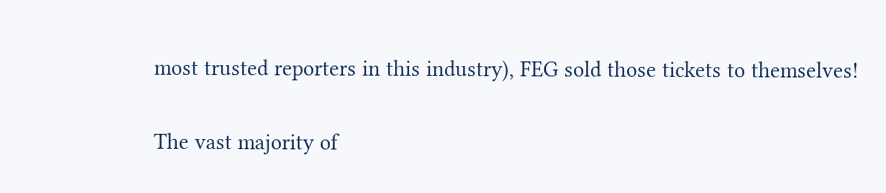most trusted reporters in this industry), FEG sold those tickets to themselves!

The vast majority of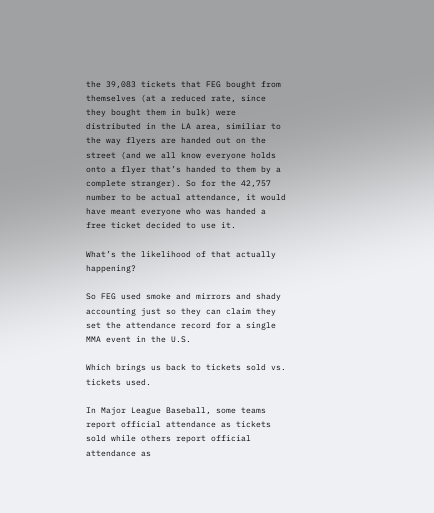the 39,083 tickets that FEG bought from themselves (at a reduced rate, since they bought them in bulk) were distributed in the LA area, similiar to the way flyers are handed out on the street (and we all know everyone holds onto a flyer that’s handed to them by a complete stranger). So for the 42,757 number to be actual attendance, it would have meant everyone who was handed a free ticket decided to use it.

What’s the likelihood of that actually happening?

So FEG used smoke and mirrors and shady accounting just so they can claim they set the attendance record for a single MMA event in the U.S.

Which brings us back to tickets sold vs. tickets used.

In Major League Baseball, some teams report official attendance as tickets sold while others report official attendance as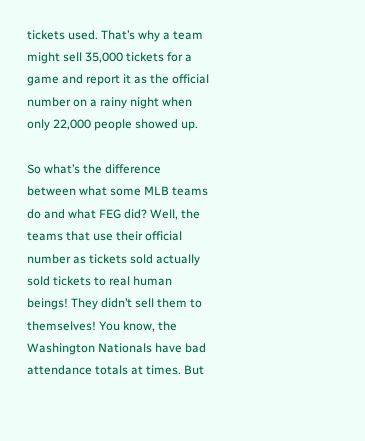tickets used. That’s why a team might sell 35,000 tickets for a game and report it as the official number on a rainy night when only 22,000 people showed up.

So what’s the difference between what some MLB teams do and what FEG did? Well, the teams that use their official number as tickets sold actually sold tickets to real human beings! They didn’t sell them to themselves! You know, the Washington Nationals have bad attendance totals at times. But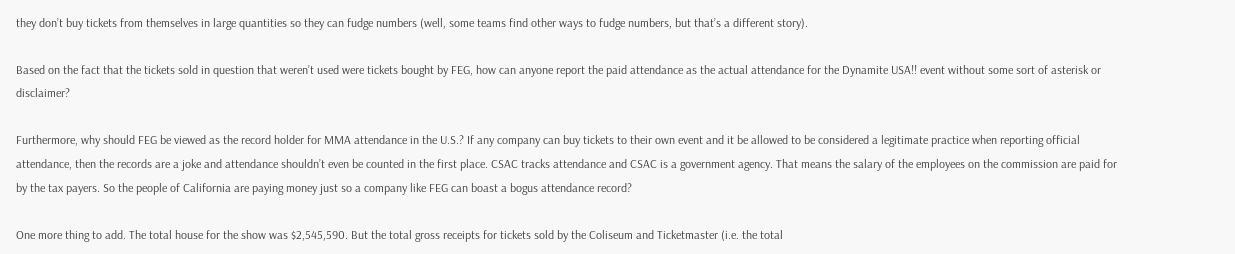they don’t buy tickets from themselves in large quantities so they can fudge numbers (well, some teams find other ways to fudge numbers, but that’s a different story).

Based on the fact that the tickets sold in question that weren’t used were tickets bought by FEG, how can anyone report the paid attendance as the actual attendance for the Dynamite USA!! event without some sort of asterisk or disclaimer?

Furthermore, why should FEG be viewed as the record holder for MMA attendance in the U.S.? If any company can buy tickets to their own event and it be allowed to be considered a legitimate practice when reporting official attendance, then the records are a joke and attendance shouldn’t even be counted in the first place. CSAC tracks attendance and CSAC is a government agency. That means the salary of the employees on the commission are paid for by the tax payers. So the people of California are paying money just so a company like FEG can boast a bogus attendance record?

One more thing to add. The total house for the show was $2,545,590. But the total gross receipts for tickets sold by the Coliseum and Ticketmaster (i.e. the total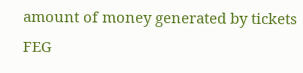amount of money generated by tickets FEG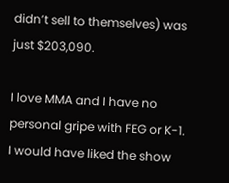didn’t sell to themselves) was just $203,090.

I love MMA and I have no personal gripe with FEG or K-1. I would have liked the show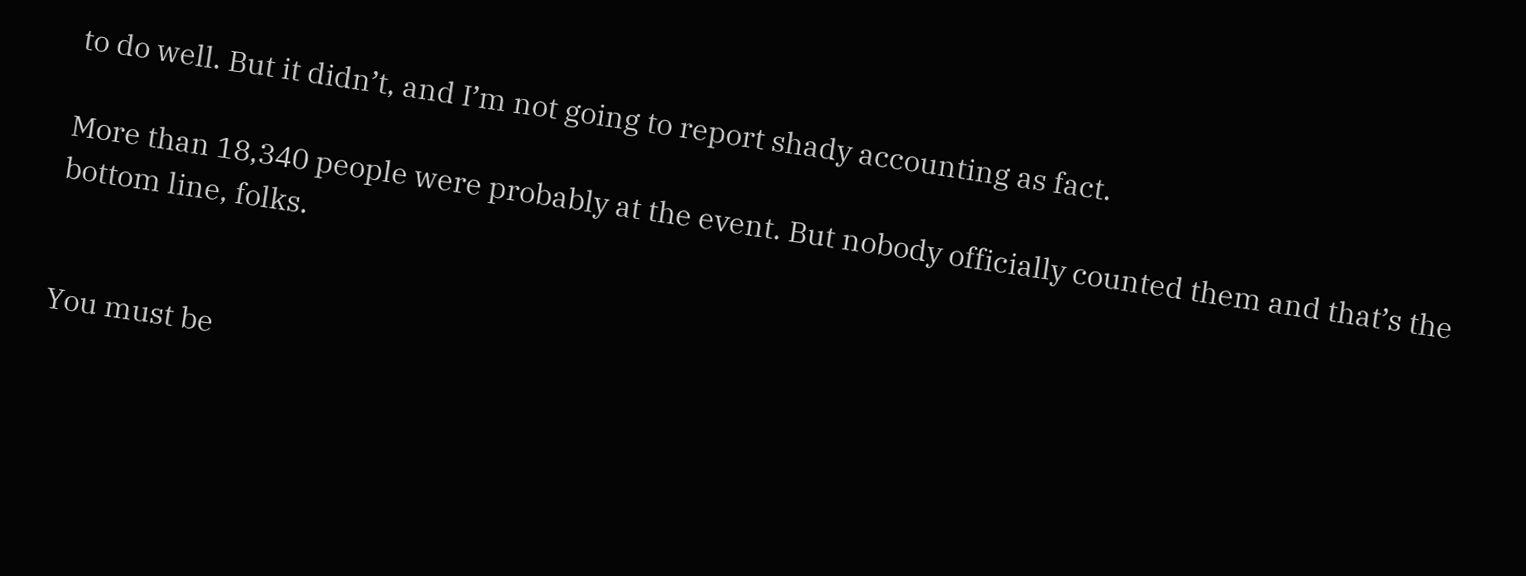to do well. But it didn’t, and I’m not going to report shady accounting as fact.

More than 18,340 people were probably at the event. But nobody officially counted them and that’s the bottom line, folks.


You must be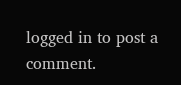logged in to post a comment.